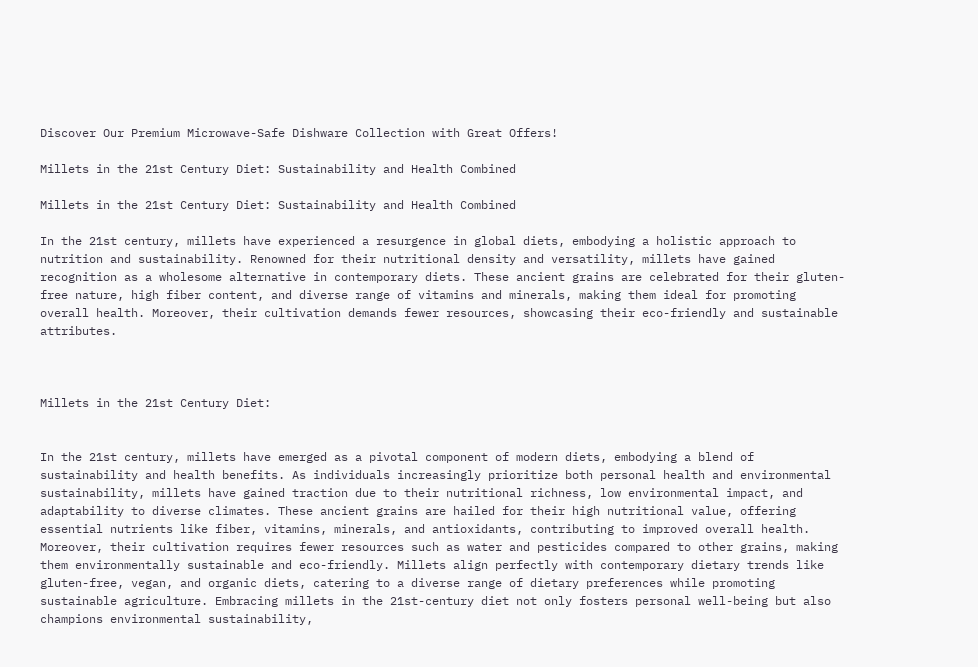Discover Our Premium Microwave-Safe Dishware Collection with Great Offers!

Millets in the 21st Century Diet: Sustainability and Health Combined

Millets in the 21st Century Diet: Sustainability and Health Combined

In the 21st century, millets have experienced a resurgence in global diets, embodying a holistic approach to nutrition and sustainability. Renowned for their nutritional density and versatility, millets have gained recognition as a wholesome alternative in contemporary diets. These ancient grains are celebrated for their gluten-free nature, high fiber content, and diverse range of vitamins and minerals, making them ideal for promoting overall health. Moreover, their cultivation demands fewer resources, showcasing their eco-friendly and sustainable attributes.



Millets in the 21st Century Diet:


In the 21st century, millets have emerged as a pivotal component of modern diets, embodying a blend of sustainability and health benefits. As individuals increasingly prioritize both personal health and environmental sustainability, millets have gained traction due to their nutritional richness, low environmental impact, and adaptability to diverse climates. These ancient grains are hailed for their high nutritional value, offering essential nutrients like fiber, vitamins, minerals, and antioxidants, contributing to improved overall health. Moreover, their cultivation requires fewer resources such as water and pesticides compared to other grains, making them environmentally sustainable and eco-friendly. Millets align perfectly with contemporary dietary trends like gluten-free, vegan, and organic diets, catering to a diverse range of dietary preferences while promoting sustainable agriculture. Embracing millets in the 21st-century diet not only fosters personal well-being but also champions environmental sustainability,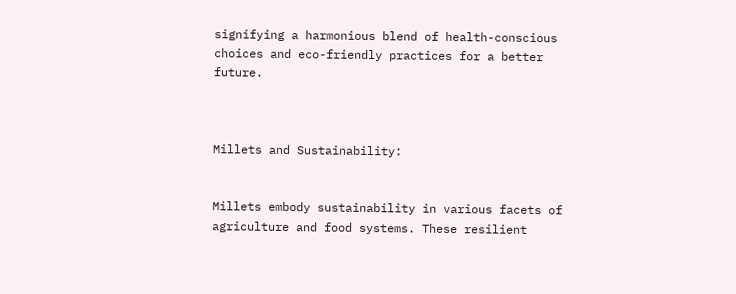signifying a harmonious blend of health-conscious choices and eco-friendly practices for a better future.



Millets and Sustainability:


Millets embody sustainability in various facets of agriculture and food systems. These resilient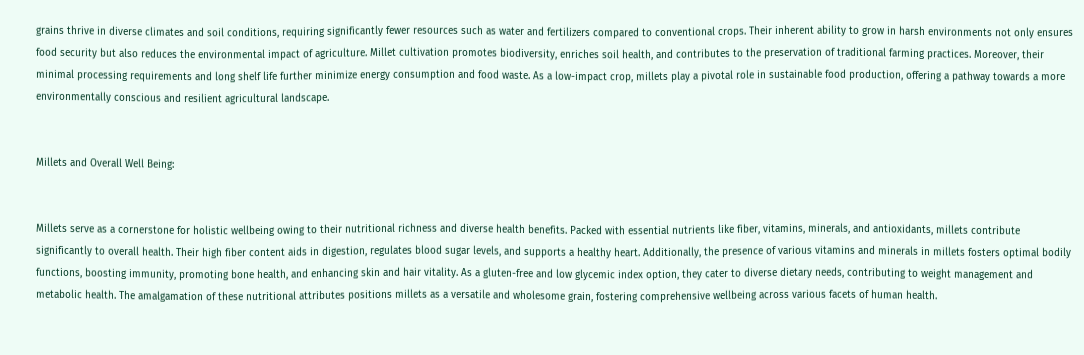grains thrive in diverse climates and soil conditions, requiring significantly fewer resources such as water and fertilizers compared to conventional crops. Their inherent ability to grow in harsh environments not only ensures food security but also reduces the environmental impact of agriculture. Millet cultivation promotes biodiversity, enriches soil health, and contributes to the preservation of traditional farming practices. Moreover, their minimal processing requirements and long shelf life further minimize energy consumption and food waste. As a low-impact crop, millets play a pivotal role in sustainable food production, offering a pathway towards a more environmentally conscious and resilient agricultural landscape.


Millets and Overall Well Being:


Millets serve as a cornerstone for holistic wellbeing owing to their nutritional richness and diverse health benefits. Packed with essential nutrients like fiber, vitamins, minerals, and antioxidants, millets contribute significantly to overall health. Their high fiber content aids in digestion, regulates blood sugar levels, and supports a healthy heart. Additionally, the presence of various vitamins and minerals in millets fosters optimal bodily functions, boosting immunity, promoting bone health, and enhancing skin and hair vitality. As a gluten-free and low glycemic index option, they cater to diverse dietary needs, contributing to weight management and metabolic health. The amalgamation of these nutritional attributes positions millets as a versatile and wholesome grain, fostering comprehensive wellbeing across various facets of human health.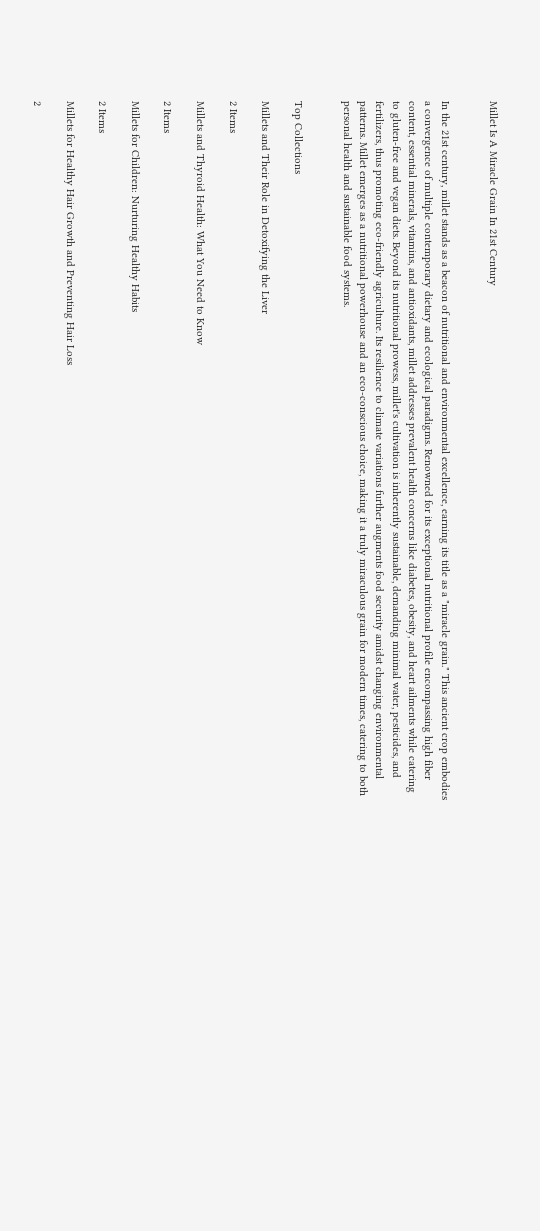Millet Is A Miracle Grain In 21st Century


In the 21st century, millet stands as a beacon of nutritional and environmental excellence, earning its title as a "miracle grain." This ancient crop embodies a convergence of multiple contemporary dietary and ecological paradigms. Renowned for its exceptional nutritional profile encompassing high fiber content, essential minerals, vitamins, and antioxidants, millet addresses prevalent health concerns like diabetes, obesity, and heart ailments while catering to gluten-free and vegan diets. Beyond its nutritional prowess, millet's cultivation is inherently sustainable, demanding minimal water, pesticides, and fertilizers, thus promoting eco-friendly agriculture. Its resilience to climate variations further augments food security amidst changing environmental patterns. Millet emerges as a nutritional powerhouse and an eco-conscious choice, making it a truly miraculous grain for modern times, catering to both personal health and sustainable food systems.


Top Collections

Millets and Their Role in Detoxifying the Liver

2 Items

Millets and Thyroid Health: What You Need to Know

2 Items

Millets for Children: Nurturing Healthy Habits

2 Items

Millets for Healthy Hair Growth and Preventing Hair Loss

2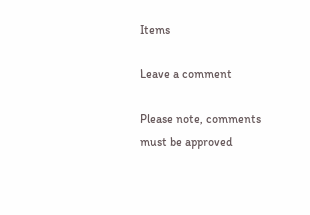Items

Leave a comment

Please note, comments must be approved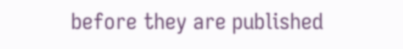before they are published